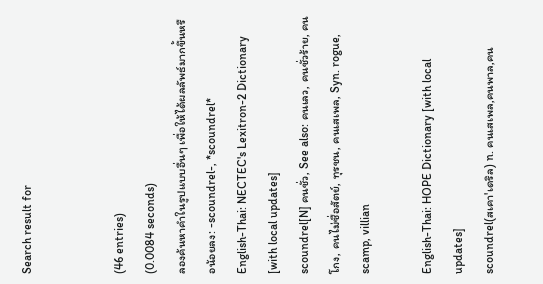Search result for


(46 entries)
(0.0084 seconds)
ลองค้นหาคำในรูปแบบอื่นๆ เพื่อให้ได้ผลลัพธ์มากขึ้นหรือน้อยลง: -scoundrel-, *scoundrel*
English-Thai: NECTEC's Lexitron-2 Dictionary [with local updates]
scoundrel[N] คนชั่ว, See also: คนเลว, คนชั่วร้าย, คนโกง, คนไม่ซื่อสัตย์, ทุรชน, คนเสเพล, Syn. rogue, scamp, villian

English-Thai: HOPE Dictionary [with local updates]
scoundrel(สเคา'เดริล) n. คนเสเพล,คนพาล,คน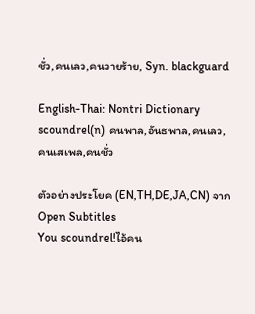ชั่ว,คนเลว,คนวายร้าย, Syn. blackguard

English-Thai: Nontri Dictionary
scoundrel(n) คนพาล,อันธพาล,คนเลว,คนเสเพล,คนชั่ว

ตัวอย่างประโยค (EN,TH,DE,JA,CN) จาก Open Subtitles
You scoundrel!ไอ้คน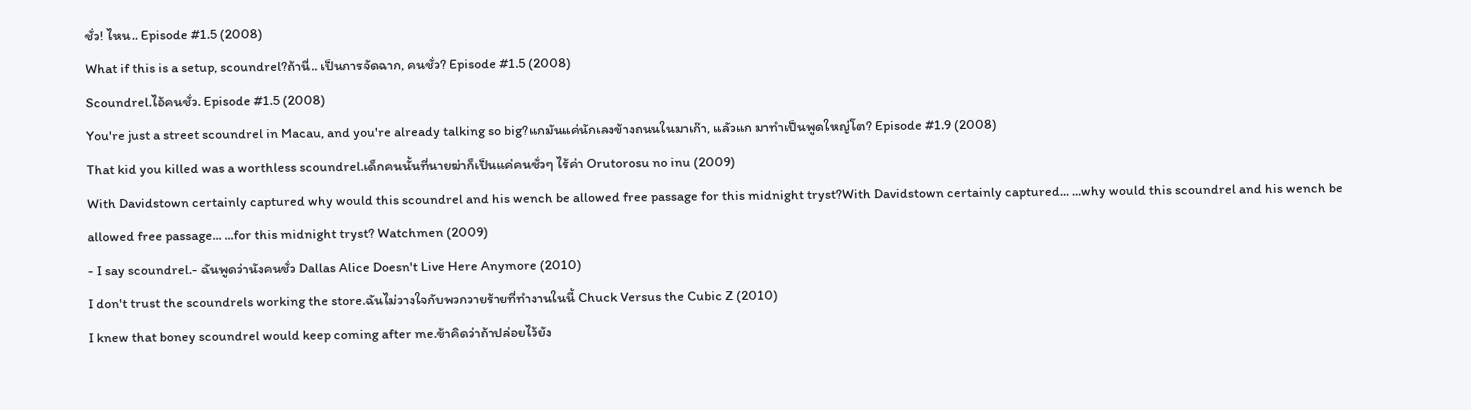ชั่ว! ไหน.. Episode #1.5 (2008)
What if this is a setup, scoundrel?ถ้านี่.. เป็นการจัดฉาก, คนชั่ว? Episode #1.5 (2008)
Scoundrel.ไอ้คนชั่ว. Episode #1.5 (2008)
You're just a street scoundrel in Macau, and you're already talking so big?แกมันแค่นักเลงข้างถนนในมาเก๊า, แลัวแก มาทำเป็นพูดใหญ่โต? Episode #1.9 (2008)
That kid you killed was a worthless scoundrel.เด็กคนนั้นที่นายฆ่าก็เป็นแค่คนชั่วๆ ไร้ค่า Orutorosu no inu (2009)
With Davidstown certainly captured why would this scoundrel and his wench be allowed free passage for this midnight tryst?With Davidstown certainly captured... ...why would this scoundrel and his wench be allowed free passage... ...for this midnight tryst? Watchmen (2009)
- I say scoundrel.- ฉันพูดว่านังคนชั่ว Dallas Alice Doesn't Live Here Anymore (2010)
I don't trust the scoundrels working the store.ฉันไม่วางใจกับพวกวายร้ายที่ทำงานในนี้ Chuck Versus the Cubic Z (2010)
I knew that boney scoundrel would keep coming after me.ข้าคิดว่าถ้าปล่อยไว้ยัง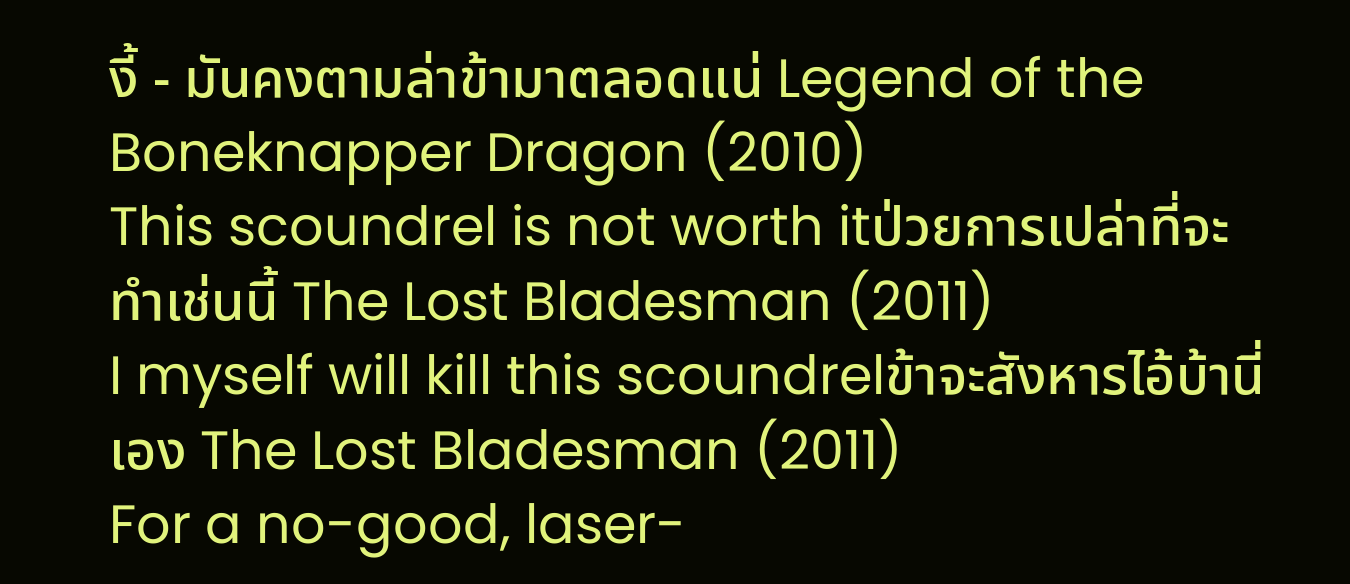งี้ - มันคงตามล่าข้ามาตลอดแน่ Legend of the Boneknapper Dragon (2010)
This scoundrel is not worth itป่วยการเปล่าที่จะทำเช่นนี้ The Lost Bladesman (2011)
I myself will kill this scoundrelข้าจะสังหารไอ้บ้านี่เอง The Lost Bladesman (2011)
For a no-good, laser-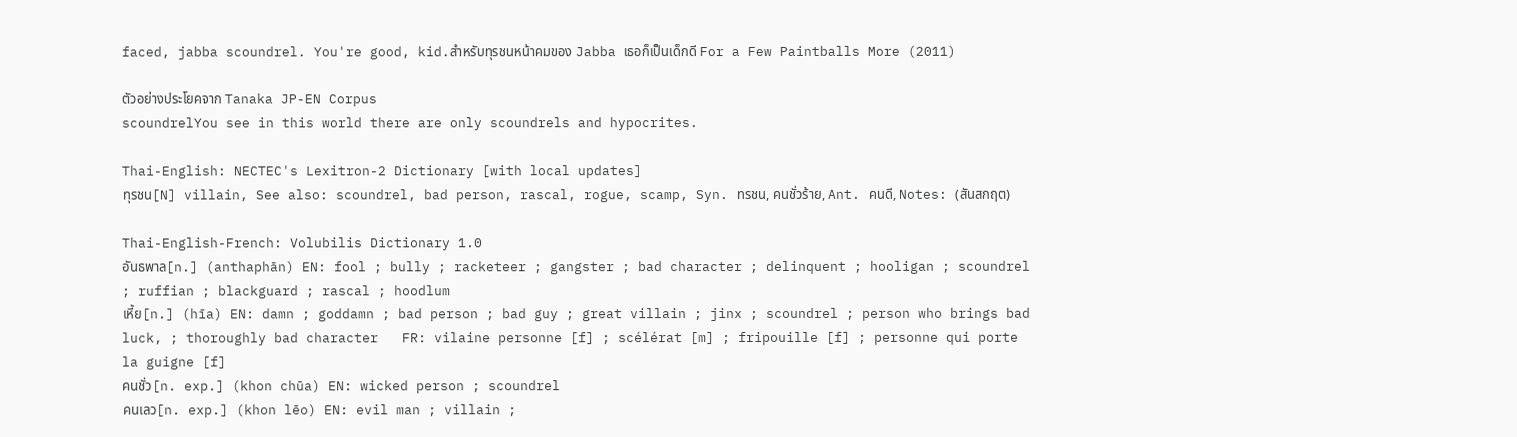faced, jabba scoundrel. You're good, kid.สำหรับทุรชนหน้าคมของ Jabba เธอก็เป็นเด็กดี For a Few Paintballs More (2011)

ตัวอย่างประโยคจาก Tanaka JP-EN Corpus
scoundrelYou see in this world there are only scoundrels and hypocrites.

Thai-English: NECTEC's Lexitron-2 Dictionary [with local updates]
ทุรชน[N] villain, See also: scoundrel, bad person, rascal, rogue, scamp, Syn. ทรชน, คนชั่วร้าย, Ant. คนดี, Notes: (สันสกฤต)

Thai-English-French: Volubilis Dictionary 1.0
อันธพาล[n.] (anthaphān) EN: fool ; bully ; racketeer ; gangster ; bad character ; delinquent ; hooligan ; scoundrel ; ruffian ; blackguard ; rascal ; hoodlum
เหี้ย[n.] (hīa) EN: damn ; goddamn ; bad person ; bad guy ; great villain ; jinx ; scoundrel ; person who brings bad luck, ; thoroughly bad character   FR: vilaine personne [f] ; scélérat [m] ; fripouille [f] ; personne qui porte la guigne [f]
คนชั่ว[n. exp.] (khon chūa) EN: wicked person ; scoundrel
คนเลว[n. exp.] (khon lēo) EN: evil man ; villain ;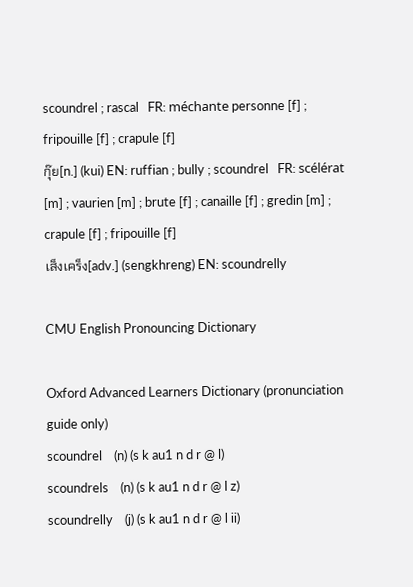scoundrel ; rascal   FR: méchante personne [f] ; fripouille [f] ; crapule [f]
กุ๊ย[n.] (kui) EN: ruffian ; bully ; scoundrel   FR: scélérat [m] ; vaurien [m] ; brute [f] ; canaille [f] ; gredin [m] ; crapule [f] ; fripouille [f]
เส็งเคร็ง[adv.] (sengkhreng) EN: scoundrelly

CMU English Pronouncing Dictionary

Oxford Advanced Learners Dictionary (pronunciation guide only)
scoundrel    (n) (s k au1 n d r @ l)
scoundrels    (n) (s k au1 n d r @ l z)
scoundrelly    (j) (s k au1 n d r @ l ii)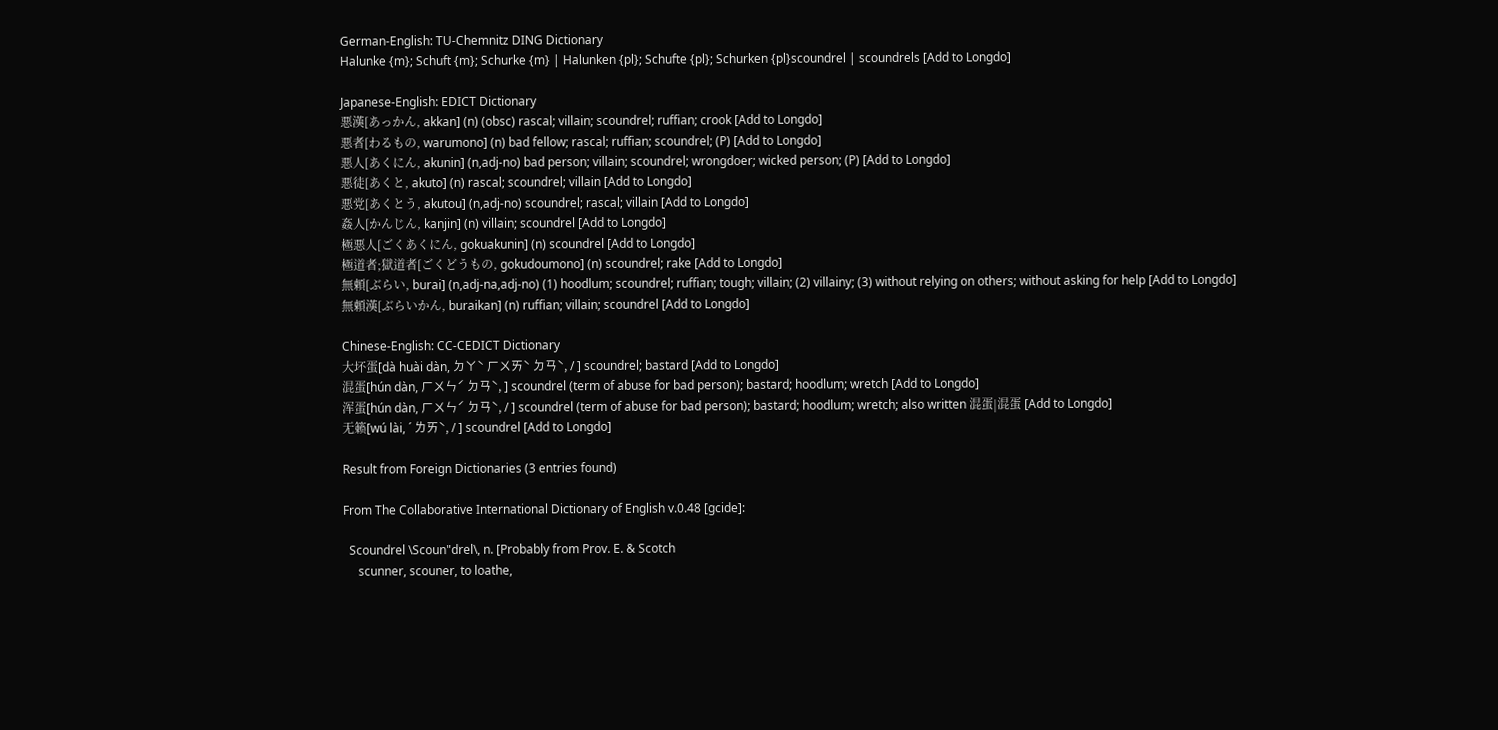German-English: TU-Chemnitz DING Dictionary
Halunke {m}; Schuft {m}; Schurke {m} | Halunken {pl}; Schufte {pl}; Schurken {pl}scoundrel | scoundrels [Add to Longdo]

Japanese-English: EDICT Dictionary
悪漢[あっかん, akkan] (n) (obsc) rascal; villain; scoundrel; ruffian; crook [Add to Longdo]
悪者[わるもの, warumono] (n) bad fellow; rascal; ruffian; scoundrel; (P) [Add to Longdo]
悪人[あくにん, akunin] (n,adj-no) bad person; villain; scoundrel; wrongdoer; wicked person; (P) [Add to Longdo]
悪徒[あくと, akuto] (n) rascal; scoundrel; villain [Add to Longdo]
悪党[あくとう, akutou] (n,adj-no) scoundrel; rascal; villain [Add to Longdo]
姦人[かんじん, kanjin] (n) villain; scoundrel [Add to Longdo]
極悪人[ごくあくにん, gokuakunin] (n) scoundrel [Add to Longdo]
極道者;獄道者[ごくどうもの, gokudoumono] (n) scoundrel; rake [Add to Longdo]
無頼[ぶらい, burai] (n,adj-na,adj-no) (1) hoodlum; scoundrel; ruffian; tough; villain; (2) villainy; (3) without relying on others; without asking for help [Add to Longdo]
無頼漢[ぶらいかん, buraikan] (n) ruffian; villain; scoundrel [Add to Longdo]

Chinese-English: CC-CEDICT Dictionary
大坏蛋[dà huài dàn, ㄉㄚˋ ㄏㄨㄞˋ ㄉㄢˋ, / ] scoundrel; bastard [Add to Longdo]
混蛋[hún dàn, ㄏㄨㄣˊ ㄉㄢˋ, ] scoundrel (term of abuse for bad person); bastard; hoodlum; wretch [Add to Longdo]
浑蛋[hún dàn, ㄏㄨㄣˊ ㄉㄢˋ, / ] scoundrel (term of abuse for bad person); bastard; hoodlum; wretch; also written 混蛋|混蛋 [Add to Longdo]
无籁[wú lài, ˊ ㄌㄞˋ, / ] scoundrel [Add to Longdo]

Result from Foreign Dictionaries (3 entries found)

From The Collaborative International Dictionary of English v.0.48 [gcide]:

  Scoundrel \Scoun"drel\, n. [Probably from Prov. E. & Scotch
     scunner, scouner, to loathe,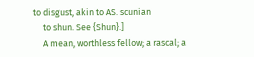to disgust, akin to AS. scunian
     to shun. See {Shun}.]
     A mean, worthless fellow; a rascal; a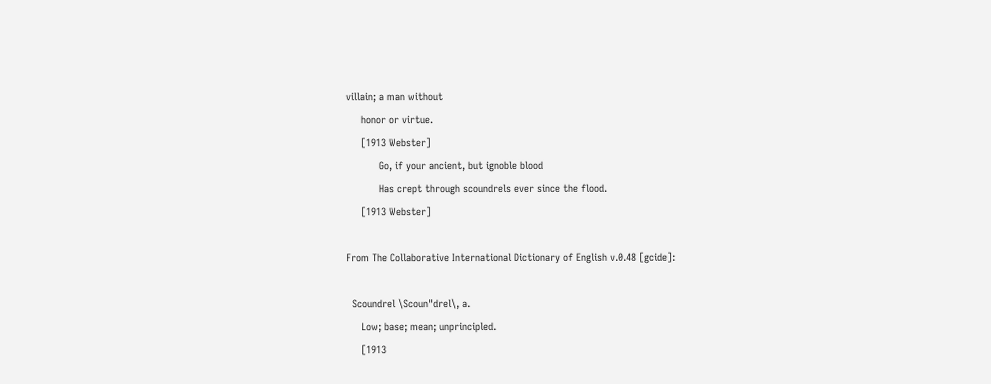villain; a man without
     honor or virtue.
     [1913 Webster]
           Go, if your ancient, but ignoble blood
           Has crept through scoundrels ever since the flood.
     [1913 Webster]

From The Collaborative International Dictionary of English v.0.48 [gcide]:

  Scoundrel \Scoun"drel\, a.
     Low; base; mean; unprincipled.
     [1913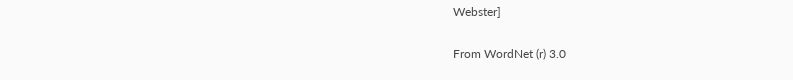Webster]

From WordNet (r) 3.0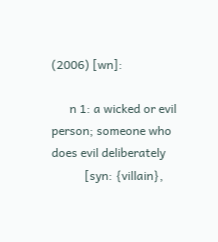(2006) [wn]:

      n 1: a wicked or evil person; someone who does evil deliberately
           [syn: {villain},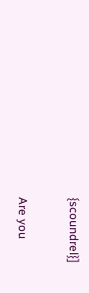{scoundrel}]

Are you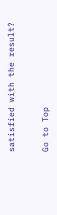satisfied with the result?


Go to Top